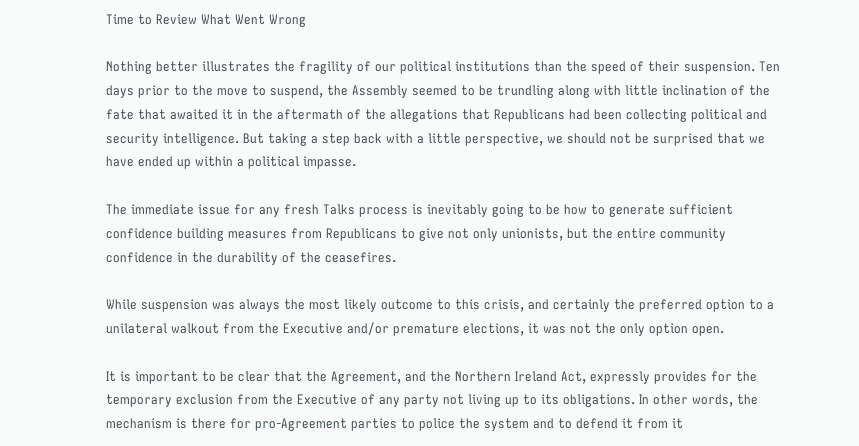Time to Review What Went Wrong

Nothing better illustrates the fragility of our political institutions than the speed of their suspension. Ten days prior to the move to suspend, the Assembly seemed to be trundling along with little inclination of the fate that awaited it in the aftermath of the allegations that Republicans had been collecting political and security intelligence. But taking a step back with a little perspective, we should not be surprised that we have ended up within a political impasse.

The immediate issue for any fresh Talks process is inevitably going to be how to generate sufficient confidence building measures from Republicans to give not only unionists, but the entire community confidence in the durability of the ceasefires.

While suspension was always the most likely outcome to this crisis, and certainly the preferred option to a unilateral walkout from the Executive and/or premature elections, it was not the only option open.

It is important to be clear that the Agreement, and the Northern Ireland Act, expressly provides for the temporary exclusion from the Executive of any party not living up to its obligations. In other words, the mechanism is there for pro-Agreement parties to police the system and to defend it from it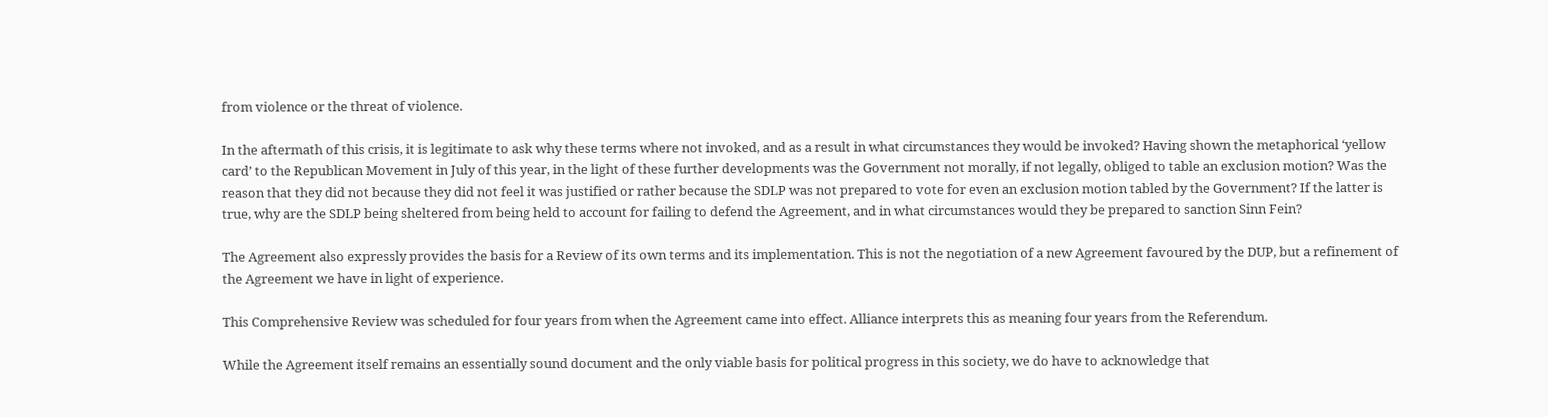from violence or the threat of violence.

In the aftermath of this crisis, it is legitimate to ask why these terms where not invoked, and as a result in what circumstances they would be invoked? Having shown the metaphorical ‘yellow card’ to the Republican Movement in July of this year, in the light of these further developments was the Government not morally, if not legally, obliged to table an exclusion motion? Was the reason that they did not because they did not feel it was justified or rather because the SDLP was not prepared to vote for even an exclusion motion tabled by the Government? If the latter is true, why are the SDLP being sheltered from being held to account for failing to defend the Agreement, and in what circumstances would they be prepared to sanction Sinn Fein?

The Agreement also expressly provides the basis for a Review of its own terms and its implementation. This is not the negotiation of a new Agreement favoured by the DUP, but a refinement of the Agreement we have in light of experience.

This Comprehensive Review was scheduled for four years from when the Agreement came into effect. Alliance interprets this as meaning four years from the Referendum.

While the Agreement itself remains an essentially sound document and the only viable basis for political progress in this society, we do have to acknowledge that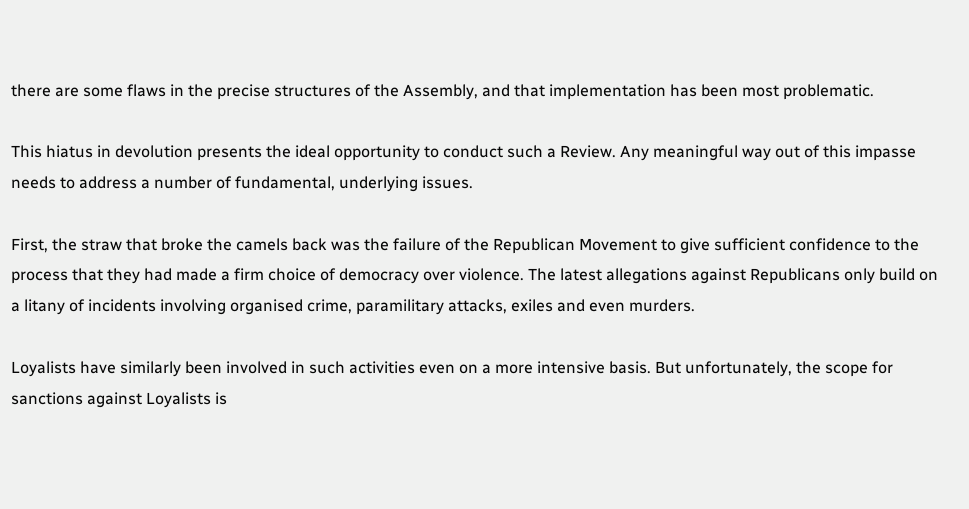there are some flaws in the precise structures of the Assembly, and that implementation has been most problematic.

This hiatus in devolution presents the ideal opportunity to conduct such a Review. Any meaningful way out of this impasse needs to address a number of fundamental, underlying issues.

First, the straw that broke the camels back was the failure of the Republican Movement to give sufficient confidence to the process that they had made a firm choice of democracy over violence. The latest allegations against Republicans only build on a litany of incidents involving organised crime, paramilitary attacks, exiles and even murders.

Loyalists have similarly been involved in such activities even on a more intensive basis. But unfortunately, the scope for sanctions against Loyalists is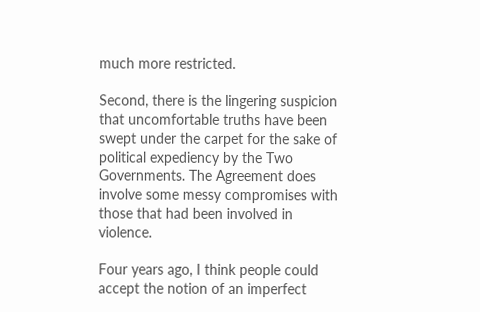much more restricted.

Second, there is the lingering suspicion that uncomfortable truths have been swept under the carpet for the sake of political expediency by the Two Governments. The Agreement does involve some messy compromises with those that had been involved in violence.

Four years ago, I think people could accept the notion of an imperfect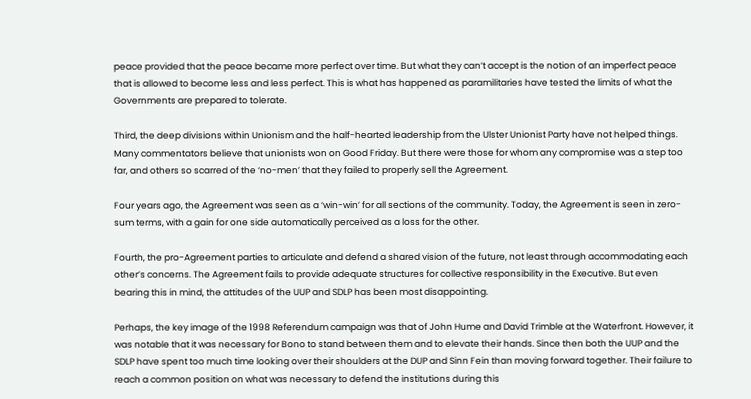peace provided that the peace became more perfect over time. But what they can’t accept is the notion of an imperfect peace that is allowed to become less and less perfect. This is what has happened as paramilitaries have tested the limits of what the Governments are prepared to tolerate.

Third, the deep divisions within Unionism and the half-hearted leadership from the Ulster Unionist Party have not helped things. Many commentators believe that unionists won on Good Friday. But there were those for whom any compromise was a step too far, and others so scarred of the ‘no-men’ that they failed to properly sell the Agreement.

Four years ago, the Agreement was seen as a ‘win-win’ for all sections of the community. Today, the Agreement is seen in zero-sum terms, with a gain for one side automatically perceived as a loss for the other.

Fourth, the pro-Agreement parties to articulate and defend a shared vision of the future, not least through accommodating each other’s concerns. The Agreement fails to provide adequate structures for collective responsibility in the Executive. But even bearing this in mind, the attitudes of the UUP and SDLP has been most disappointing.

Perhaps, the key image of the 1998 Referendum campaign was that of John Hume and David Trimble at the Waterfront. However, it was notable that it was necessary for Bono to stand between them and to elevate their hands. Since then both the UUP and the SDLP have spent too much time looking over their shoulders at the DUP and Sinn Fein than moving forward together. Their failure to reach a common position on what was necessary to defend the institutions during this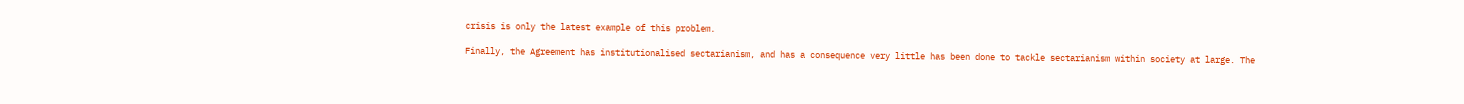crisis is only the latest example of this problem.

Finally, the Agreement has institutionalised sectarianism, and has a consequence very little has been done to tackle sectarianism within society at large. The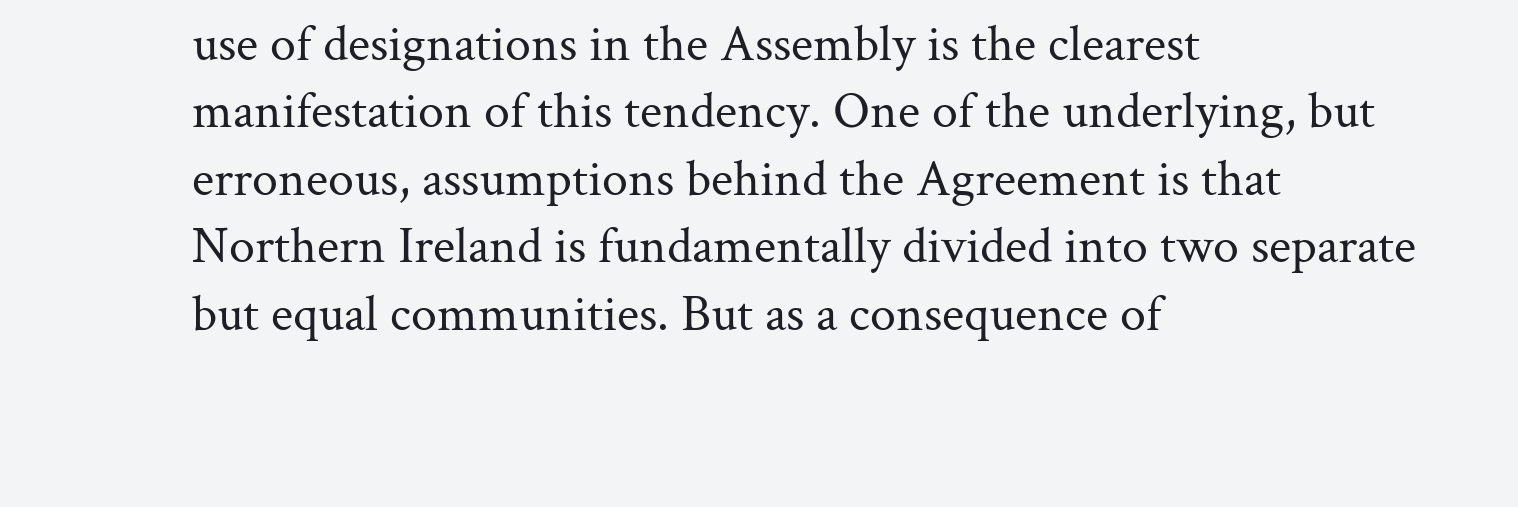use of designations in the Assembly is the clearest manifestation of this tendency. One of the underlying, but erroneous, assumptions behind the Agreement is that Northern Ireland is fundamentally divided into two separate but equal communities. But as a consequence of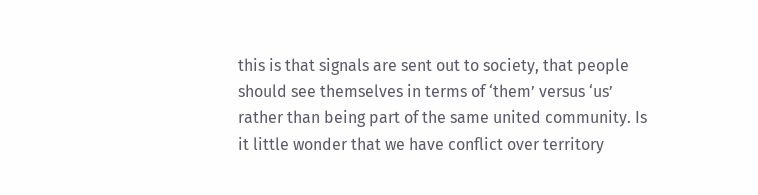this is that signals are sent out to society, that people should see themselves in terms of ‘them’ versus ‘us’ rather than being part of the same united community. Is it little wonder that we have conflict over territory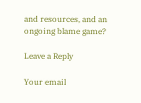and resources, and an ongoing blame game?

Leave a Reply

Your email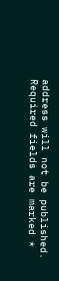address will not be published. Required fields are marked *